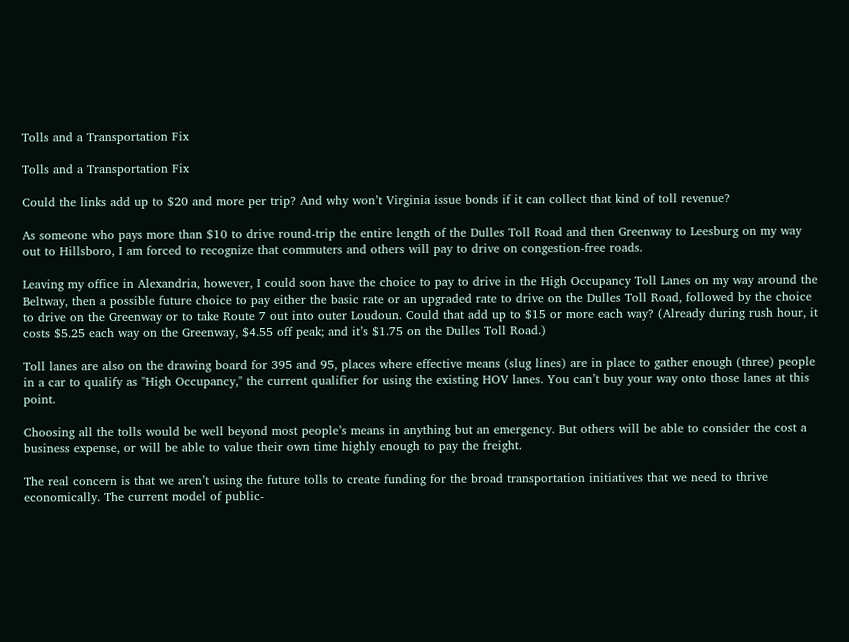Tolls and a Transportation Fix

Tolls and a Transportation Fix

Could the links add up to $20 and more per trip? And why won’t Virginia issue bonds if it can collect that kind of toll revenue?

As someone who pays more than $10 to drive round-trip the entire length of the Dulles Toll Road and then Greenway to Leesburg on my way out to Hillsboro, I am forced to recognize that commuters and others will pay to drive on congestion-free roads.

Leaving my office in Alexandria, however, I could soon have the choice to pay to drive in the High Occupancy Toll Lanes on my way around the Beltway, then a possible future choice to pay either the basic rate or an upgraded rate to drive on the Dulles Toll Road, followed by the choice to drive on the Greenway or to take Route 7 out into outer Loudoun. Could that add up to $15 or more each way? (Already during rush hour, it costs $5.25 each way on the Greenway, $4.55 off peak; and it’s $1.75 on the Dulles Toll Road.)

Toll lanes are also on the drawing board for 395 and 95, places where effective means (slug lines) are in place to gather enough (three) people in a car to qualify as "High Occupancy," the current qualifier for using the existing HOV lanes. You can’t buy your way onto those lanes at this point.

Choosing all the tolls would be well beyond most people’s means in anything but an emergency. But others will be able to consider the cost a business expense, or will be able to value their own time highly enough to pay the freight.

The real concern is that we aren’t using the future tolls to create funding for the broad transportation initiatives that we need to thrive economically. The current model of public-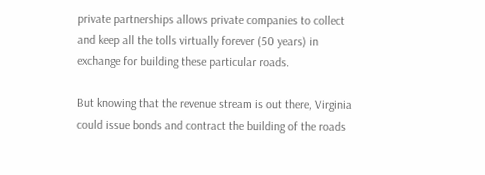private partnerships allows private companies to collect and keep all the tolls virtually forever (50 years) in exchange for building these particular roads.

But knowing that the revenue stream is out there, Virginia could issue bonds and contract the building of the roads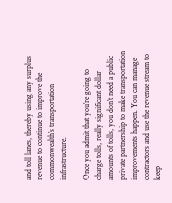and toll lanes, thereby using any surplus revenue to continue to improve the commonwealth’s transportation infrastructure.

Once you admit that you’re going to charge tolls, really significant dollar amounts of tolls, you don’t need a public private partnership to make transportation improvements happen. You can manage contractors and use the revenue stream to keep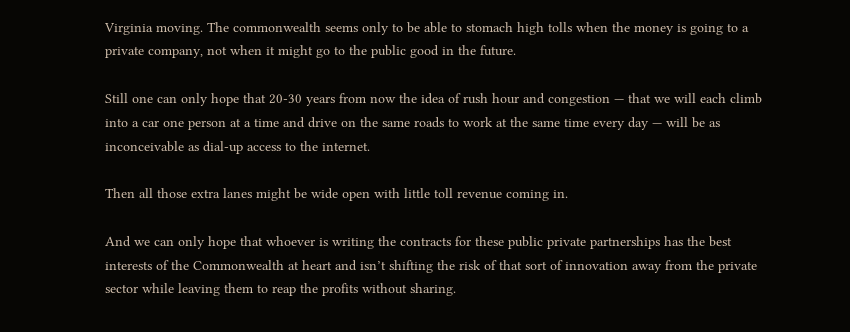Virginia moving. The commonwealth seems only to be able to stomach high tolls when the money is going to a private company, not when it might go to the public good in the future.

Still one can only hope that 20-30 years from now the idea of rush hour and congestion — that we will each climb into a car one person at a time and drive on the same roads to work at the same time every day — will be as inconceivable as dial-up access to the internet.

Then all those extra lanes might be wide open with little toll revenue coming in.

And we can only hope that whoever is writing the contracts for these public private partnerships has the best interests of the Commonwealth at heart and isn’t shifting the risk of that sort of innovation away from the private sector while leaving them to reap the profits without sharing.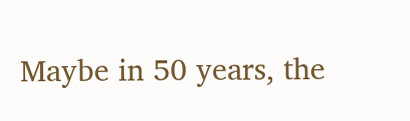Maybe in 50 years, the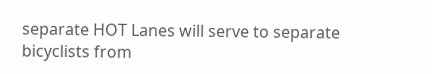separate HOT Lanes will serve to separate bicyclists from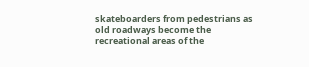skateboarders from pedestrians as old roadways become the recreational areas of the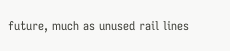future, much as unused rail lines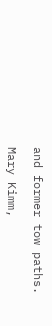and former tow paths.

Mary Kimm,